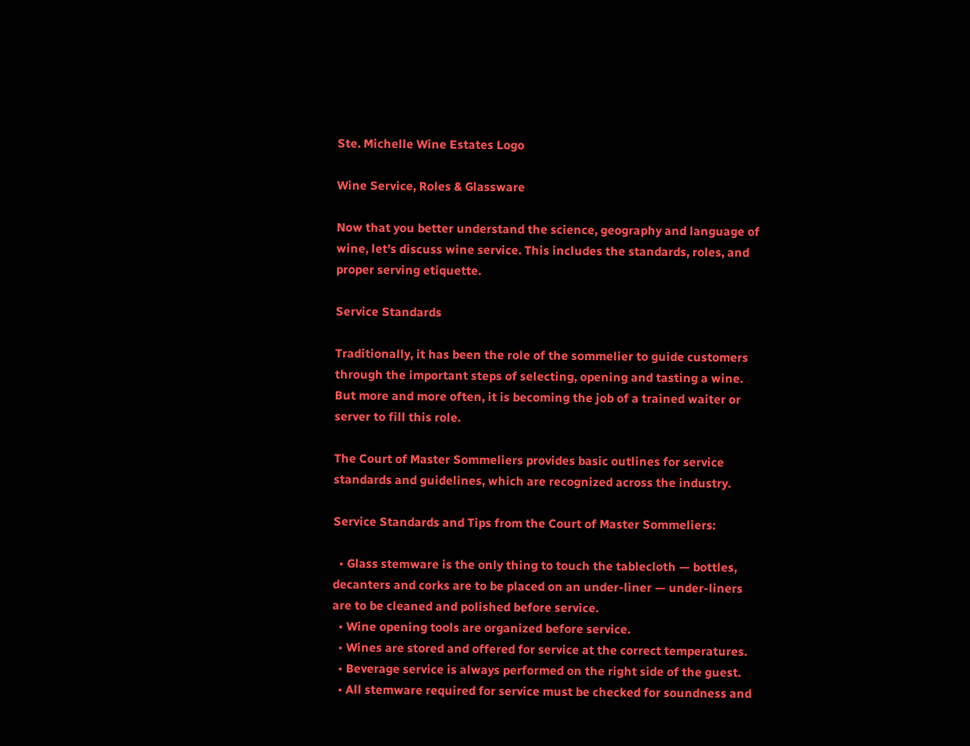Ste. Michelle Wine Estates Logo

Wine Service, Roles & Glassware

Now that you better understand the science, geography and language of wine, let's discuss wine service. This includes the standards, roles, and proper serving etiquette.

Service Standards

Traditionally, it has been the role of the sommelier to guide customers through the important steps of selecting, opening and tasting a wine. But more and more often, it is becoming the job of a trained waiter or server to fill this role.

The Court of Master Sommeliers provides basic outlines for service standards and guidelines, which are recognized across the industry.

Service Standards and Tips from the Court of Master Sommeliers:

  • Glass stemware is the only thing to touch the tablecloth — bottles, decanters and corks are to be placed on an under-liner — under-liners are to be cleaned and polished before service.
  • Wine opening tools are organized before service.
  • Wines are stored and offered for service at the correct temperatures.
  • Beverage service is always performed on the right side of the guest.
  • All stemware required for service must be checked for soundness and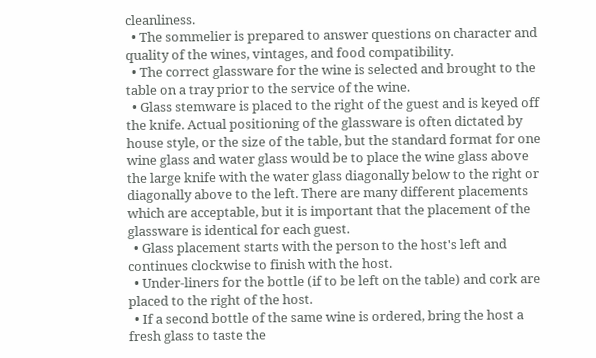cleanliness.
  • The sommelier is prepared to answer questions on character and quality of the wines, vintages, and food compatibility.
  • The correct glassware for the wine is selected and brought to the table on a tray prior to the service of the wine.
  • Glass stemware is placed to the right of the guest and is keyed off the knife. Actual positioning of the glassware is often dictated by house style, or the size of the table, but the standard format for one wine glass and water glass would be to place the wine glass above the large knife with the water glass diagonally below to the right or diagonally above to the left. There are many different placements which are acceptable, but it is important that the placement of the glassware is identical for each guest.
  • Glass placement starts with the person to the host's left and continues clockwise to finish with the host.
  • Under-liners for the bottle (if to be left on the table) and cork are placed to the right of the host.
  • If a second bottle of the same wine is ordered, bring the host a fresh glass to taste the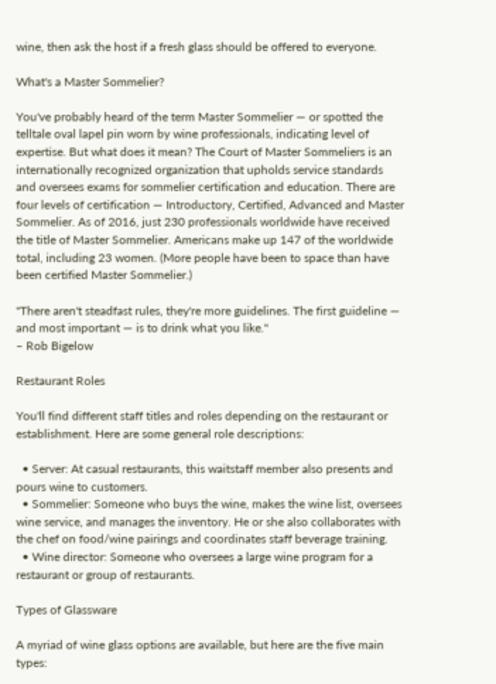wine, then ask the host if a fresh glass should be offered to everyone.

What's a Master Sommelier?

You've probably heard of the term Master Sommelier — or spotted the telltale oval lapel pin worn by wine professionals, indicating level of expertise. But what does it mean? The Court of Master Sommeliers is an internationally recognized organization that upholds service standards and oversees exams for sommelier certification and education. There are four levels of certification — Introductory, Certified, Advanced and Master Sommelier. As of 2016, just 230 professionals worldwide have received the title of Master Sommelier. Americans make up 147 of the worldwide total, including 23 women. (More people have been to space than have been certified Master Sommelier.)

"There aren't steadfast rules, they're more guidelines. The first guideline — and most important — is to drink what you like."
– Rob Bigelow

Restaurant Roles

You'll find different staff titles and roles depending on the restaurant or establishment. Here are some general role descriptions:

  • Server: At casual restaurants, this waitstaff member also presents and pours wine to customers.
  • Sommelier: Someone who buys the wine, makes the wine list, oversees wine service, and manages the inventory. He or she also collaborates with the chef on food/wine pairings and coordinates staff beverage training.
  • Wine director: Someone who oversees a large wine program for a restaurant or group of restaurants.

Types of Glassware

A myriad of wine glass options are available, but here are the five main types: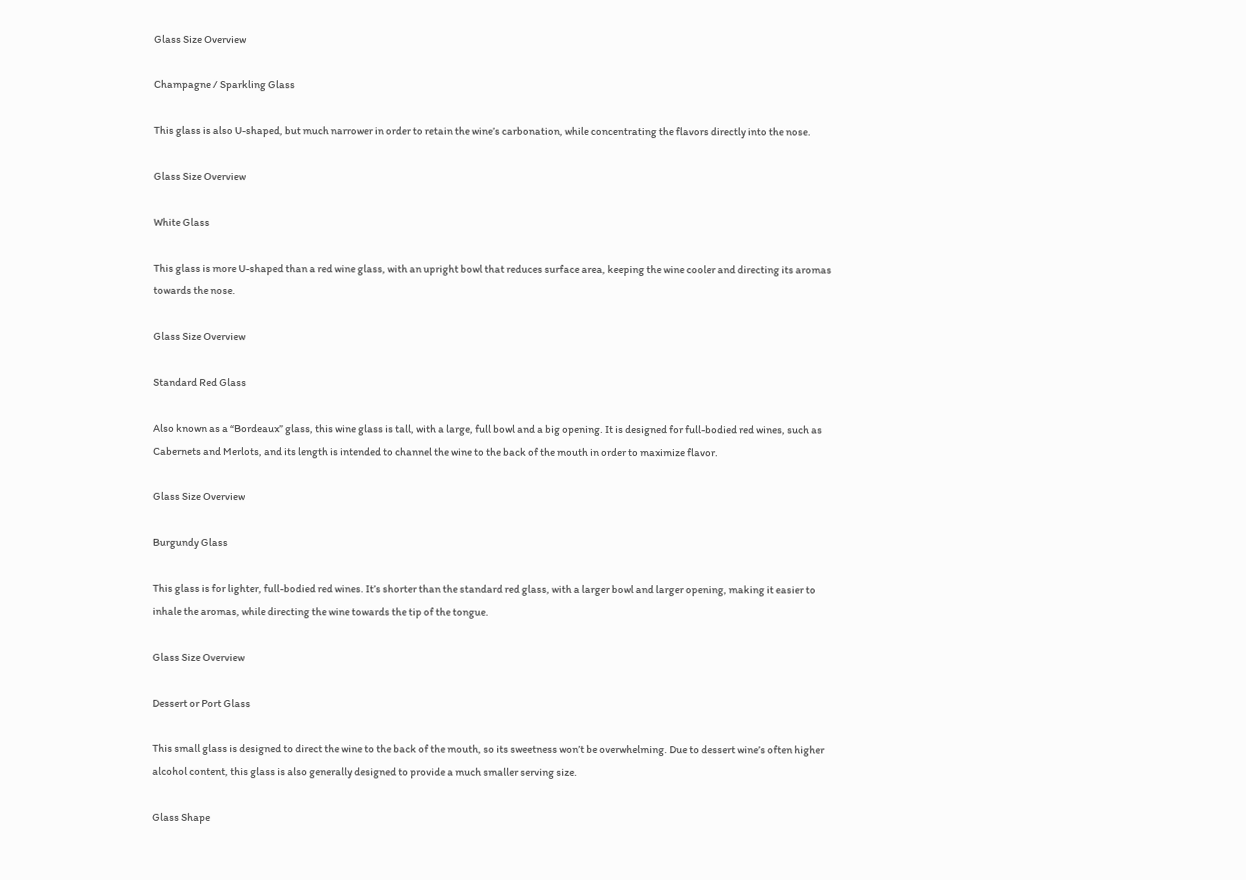Glass Size Overview

Champagne / Sparkling Glass

This glass is also U-shaped, but much narrower in order to retain the wine’s carbonation, while concentrating the flavors directly into the nose.

Glass Size Overview

White Glass

This glass is more U-shaped than a red wine glass, with an upright bowl that reduces surface area, keeping the wine cooler and directing its aromas towards the nose.

Glass Size Overview

Standard Red Glass

Also known as a “Bordeaux” glass, this wine glass is tall, with a large, full bowl and a big opening. It is designed for full-bodied red wines, such as Cabernets and Merlots, and its length is intended to channel the wine to the back of the mouth in order to maximize flavor.

Glass Size Overview

Burgundy Glass

This glass is for lighter, full-bodied red wines. It’s shorter than the standard red glass, with a larger bowl and larger opening, making it easier to inhale the aromas, while directing the wine towards the tip of the tongue.

Glass Size Overview

Dessert or Port Glass

This small glass is designed to direct the wine to the back of the mouth, so its sweetness won’t be overwhelming. Due to dessert wine’s often higher alcohol content, this glass is also generally designed to provide a much smaller serving size.

Glass Shape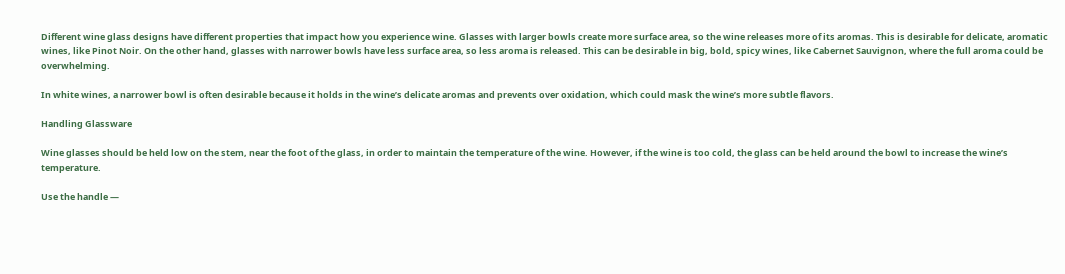Different wine glass designs have different properties that impact how you experience wine. Glasses with larger bowls create more surface area, so the wine releases more of its aromas. This is desirable for delicate, aromatic wines, like Pinot Noir. On the other hand, glasses with narrower bowls have less surface area, so less aroma is released. This can be desirable in big, bold, spicy wines, like Cabernet Sauvignon, where the full aroma could be overwhelming.

In white wines, a narrower bowl is often desirable because it holds in the wine’s delicate aromas and prevents over oxidation, which could mask the wine’s more subtle flavors.

Handling Glassware

Wine glasses should be held low on the stem, near the foot of the glass, in order to maintain the temperature of the wine. However, if the wine is too cold, the glass can be held around the bowl to increase the wine’s temperature.

Use the handle —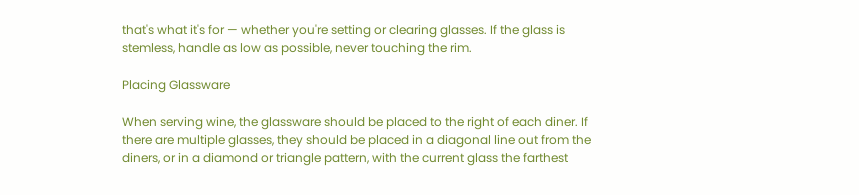that's what it's for — whether you're setting or clearing glasses. If the glass is stemless, handle as low as possible, never touching the rim.

Placing Glassware

When serving wine, the glassware should be placed to the right of each diner. If there are multiple glasses, they should be placed in a diagonal line out from the diners, or in a diamond or triangle pattern, with the current glass the farthest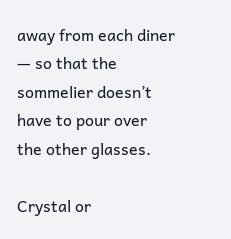away from each diner — so that the sommelier doesn’t have to pour over the other glasses.

Crystal or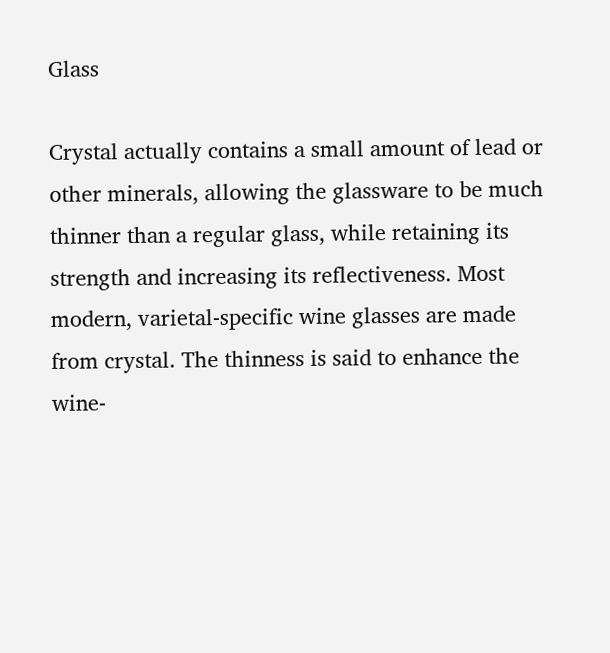Glass

Crystal actually contains a small amount of lead or other minerals, allowing the glassware to be much thinner than a regular glass, while retaining its strength and increasing its reflectiveness. Most modern, varietal-specific wine glasses are made from crystal. The thinness is said to enhance the wine-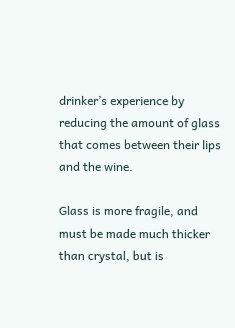drinker’s experience by reducing the amount of glass that comes between their lips and the wine.

Glass is more fragile, and must be made much thicker than crystal, but is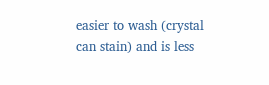easier to wash (crystal can stain) and is less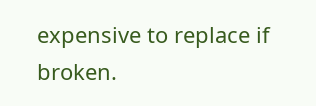expensive to replace if broken.